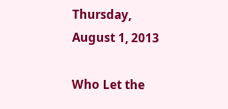Thursday, August 1, 2013

Who Let the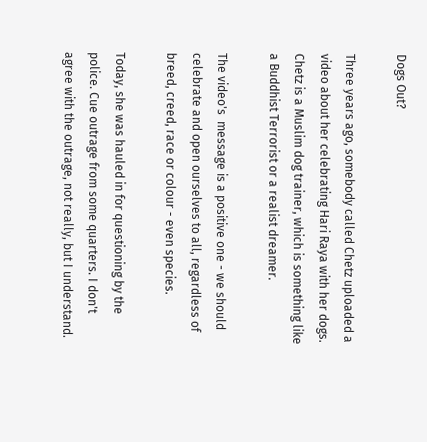Dogs Out?

Three years ago, somebody called Chetz uploaded a video about her celebrating Hari Raya with her dogs. Chetz is a Muslim dog trainer, which is something like a Buddhist Terrorist or a realist dreamer.

The video's  message is a positive one - we should celebrate and open ourselves to all, regardless of breed, creed, race or colour - even species.

Today, she was hauled in for questioning by the police. Cue outrage from some quarters. I don't agree with the outrage, not really, but I understand.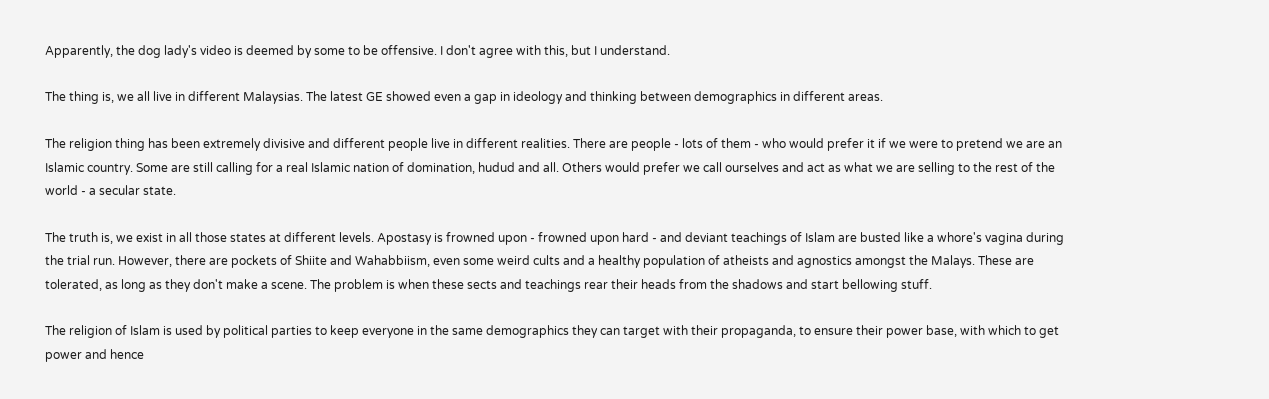Apparently, the dog lady's video is deemed by some to be offensive. I don't agree with this, but I understand.

The thing is, we all live in different Malaysias. The latest GE showed even a gap in ideology and thinking between demographics in different areas.

The religion thing has been extremely divisive and different people live in different realities. There are people - lots of them - who would prefer it if we were to pretend we are an Islamic country. Some are still calling for a real Islamic nation of domination, hudud and all. Others would prefer we call ourselves and act as what we are selling to the rest of the world - a secular state.

The truth is, we exist in all those states at different levels. Apostasy is frowned upon - frowned upon hard - and deviant teachings of Islam are busted like a whore's vagina during the trial run. However, there are pockets of Shiite and Wahabbiism, even some weird cults and a healthy population of atheists and agnostics amongst the Malays. These are tolerated, as long as they don't make a scene. The problem is when these sects and teachings rear their heads from the shadows and start bellowing stuff.

The religion of Islam is used by political parties to keep everyone in the same demographics they can target with their propaganda, to ensure their power base, with which to get power and hence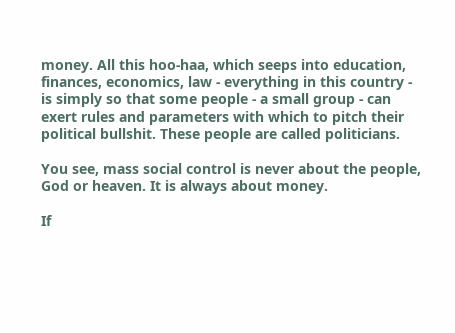money. All this hoo-haa, which seeps into education, finances, economics, law - everything in this country - is simply so that some people - a small group - can exert rules and parameters with which to pitch their political bullshit. These people are called politicians.

You see, mass social control is never about the people, God or heaven. It is always about money.

If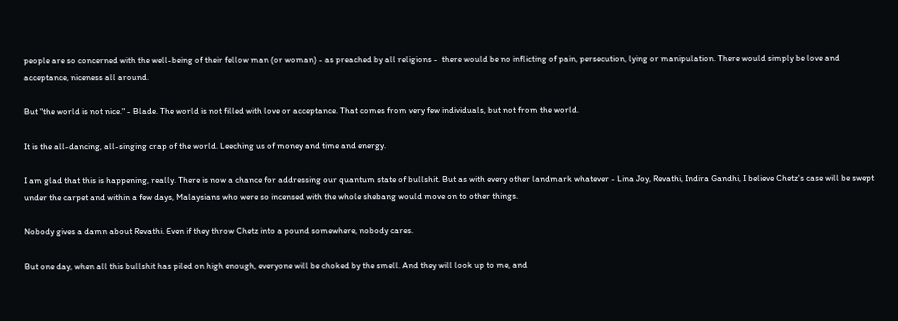people are so concerned with the well-being of their fellow man (or woman) - as preached by all religions -  there would be no inflicting of pain, persecution, lying or manipulation. There would simply be love and acceptance, niceness all around.

But "the world is not nice." - Blade. The world is not filled with love or acceptance. That comes from very few individuals, but not from the world.

It is the all-dancing, all-singing crap of the world. Leeching us of money and time and energy.

I am glad that this is happening, really. There is now a chance for addressing our quantum state of bullshit. But as with every other landmark whatever - Lina Joy, Revathi, Indira Gandhi, I believe Chetz's case will be swept under the carpet and within a few days, Malaysians who were so incensed with the whole shebang would move on to other things.

Nobody gives a damn about Revathi. Even if they throw Chetz into a pound somewhere, nobody cares.

But one day, when all this bullshit has piled on high enough, everyone will be choked by the smell. And they will look up to me, and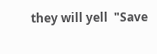they will yell  "Save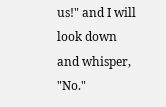us!" and I will look down and whisper, "No."